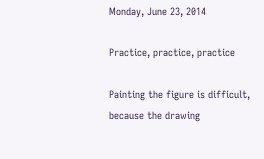Monday, June 23, 2014

Practice, practice, practice

Painting the figure is difficult,
because the drawing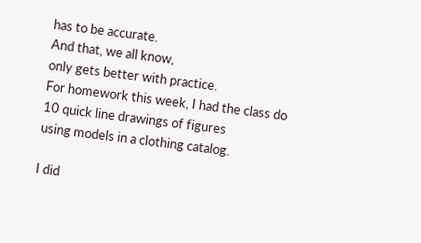has to be accurate.
And that, we all know,
only gets better with practice.
For homework this week, I had the class do
10 quick line drawings of figures
using models in a clothing catalog.

I did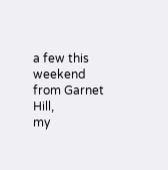a few this weekend from Garnet Hill,
my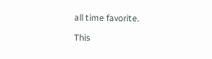all time favorite.

This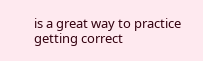is a great way to practice
getting correct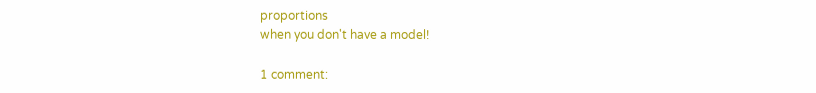proportions
when you don't have a model!

1 comment: